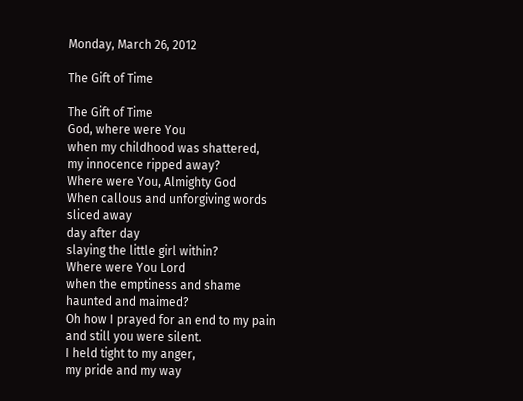Monday, March 26, 2012

The Gift of Time

The Gift of Time
God, where were You
when my childhood was shattered,
my innocence ripped away?
Where were You, Almighty God
When callous and unforgiving words
sliced away
day after day
slaying the little girl within?
Where were You Lord
when the emptiness and shame
haunted and maimed?
Oh how I prayed for an end to my pain
and still you were silent.
I held tight to my anger,
my pride and my way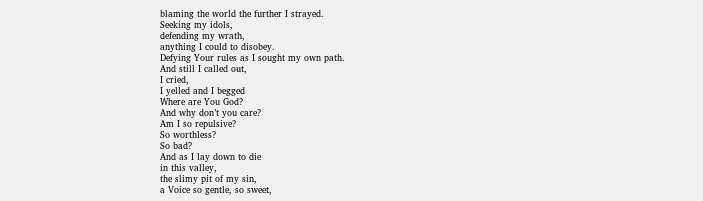blaming the world the further I strayed.
Seeking my idols,
defending my wrath,
anything I could to disobey.
Defying Your rules as I sought my own path.
And still I called out,
I cried,
I yelled and I begged
Where are You God?
And why don’t you care?
Am I so repulsive?
So worthless?
So bad?
And as I lay down to die
in this valley,
the slimy pit of my sin,
a Voice so gentle, so sweet,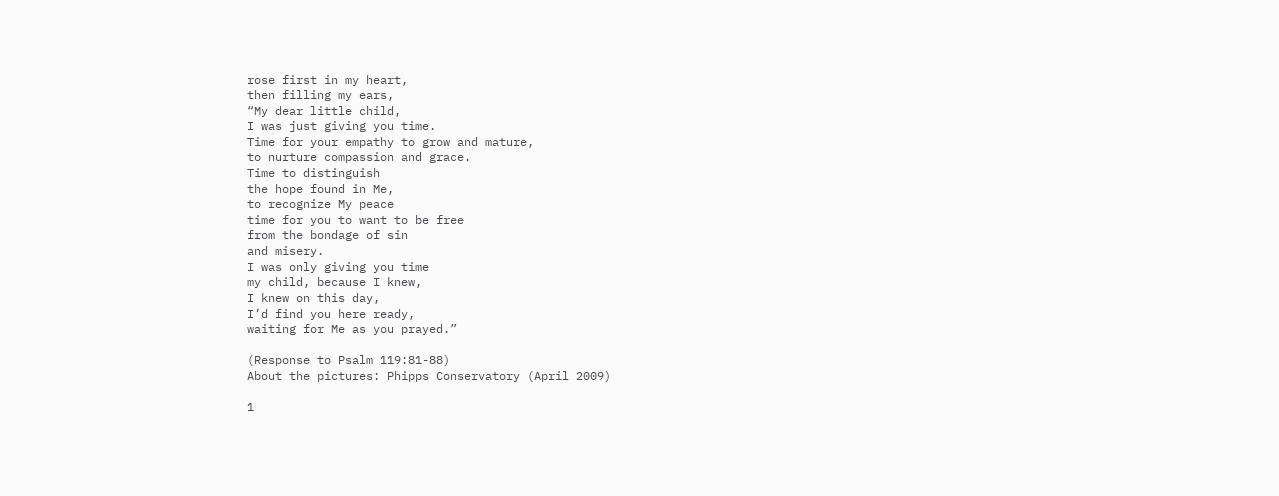rose first in my heart,
then filling my ears,
“My dear little child,
I was just giving you time.
Time for your empathy to grow and mature,
to nurture compassion and grace.
Time to distinguish
the hope found in Me,
to recognize My peace
time for you to want to be free
from the bondage of sin
and misery.
I was only giving you time
my child, because I knew,
I knew on this day,
I’d find you here ready,
waiting for Me as you prayed.”

(Response to Psalm 119:81-88)
About the pictures: Phipps Conservatory (April 2009)

1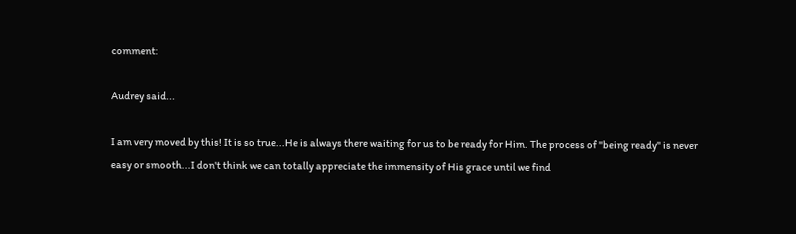comment:

Audrey said...

I am very moved by this! It is so true...He is always there waiting for us to be ready for Him. The process of "being ready" is never easy or smooth...I don't think we can totally appreciate the immensity of His grace until we find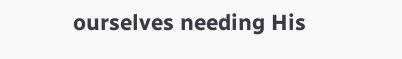ourselves needing His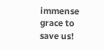immense grace to save us!